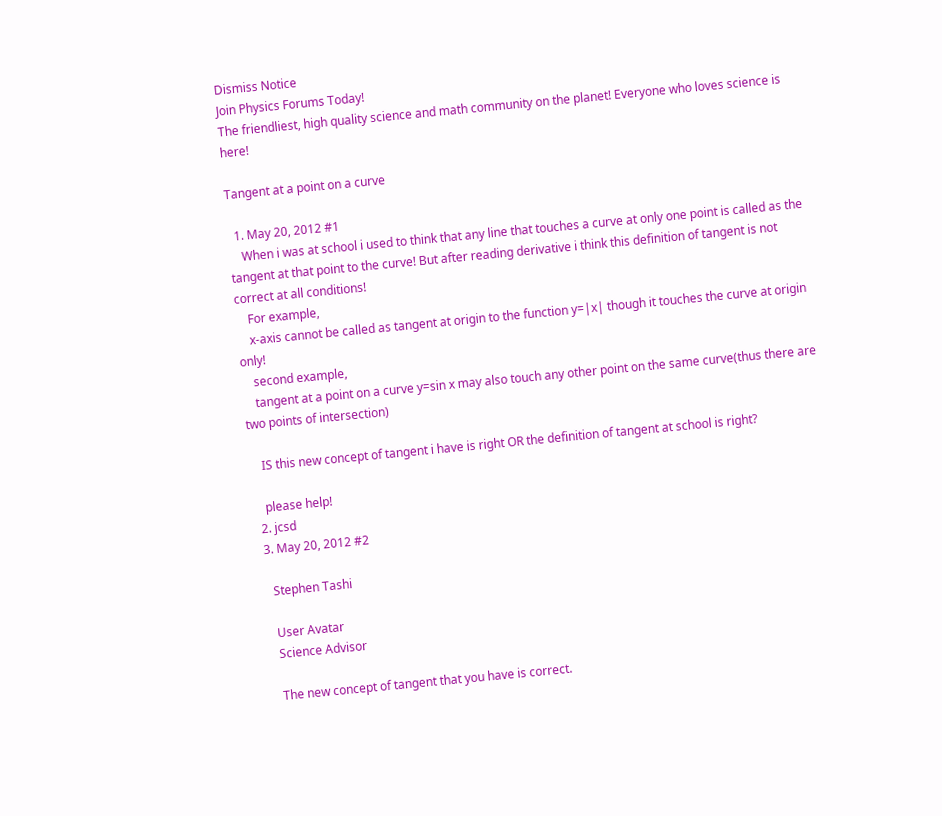Dismiss Notice
Join Physics Forums Today!
The friendliest, high quality science and math community on the planet! Everyone who loves science is here!

Tangent at a point on a curve

  1. May 20, 2012 #1
    When i was at school i used to think that any line that touches a curve at only one point is called as the tangent at that point to the curve! But after reading derivative i think this definition of tangent is not correct at all conditions!
    For example,
    x-axis cannot be called as tangent at origin to the function y=|x| though it touches the curve at origin only!
    second example,
    tangent at a point on a curve y=sin x may also touch any other point on the same curve(thus there are two points of intersection)

    IS this new concept of tangent i have is right OR the definition of tangent at school is right?

    please help!
  2. jcsd
  3. May 20, 2012 #2

    Stephen Tashi

    User Avatar
    Science Advisor

    The new concept of tangent that you have is correct.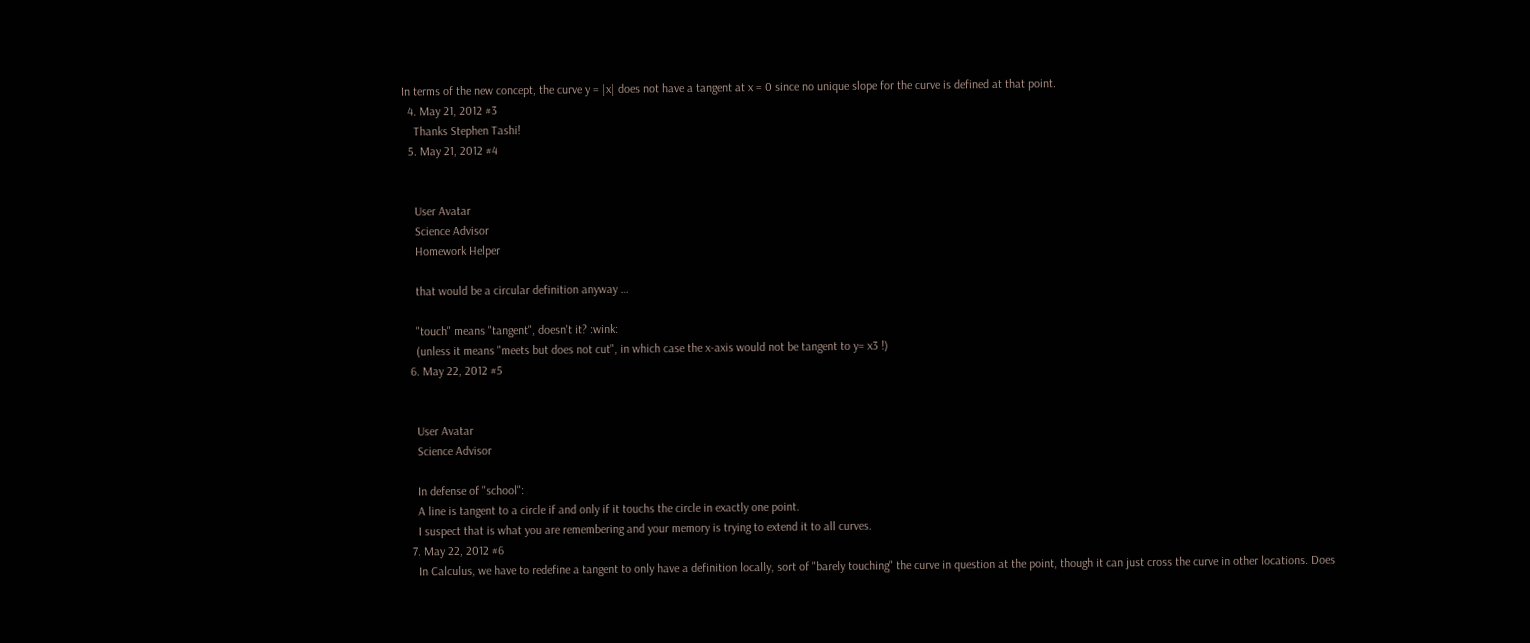In terms of the new concept, the curve y = |x| does not have a tangent at x = 0 since no unique slope for the curve is defined at that point.
  4. May 21, 2012 #3
    Thanks Stephen Tashi!
  5. May 21, 2012 #4


    User Avatar
    Science Advisor
    Homework Helper

    that would be a circular definition anyway …

    "touch" means "tangent", doesn't it? :wink:
    (unless it means "meets but does not cut", in which case the x-axis would not be tangent to y= x3 !)
  6. May 22, 2012 #5


    User Avatar
    Science Advisor

    In defense of "school":
    A line is tangent to a circle if and only if it touchs the circle in exactly one point.
    I suspect that is what you are remembering and your memory is trying to extend it to all curves.
  7. May 22, 2012 #6
    In Calculus, we have to redefine a tangent to only have a definition locally, sort of "barely touching" the curve in question at the point, though it can just cross the curve in other locations. Does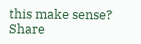this make sense?
Share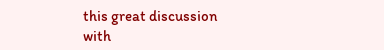this great discussion with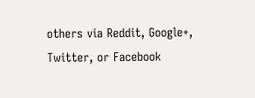others via Reddit, Google+, Twitter, or Facebook